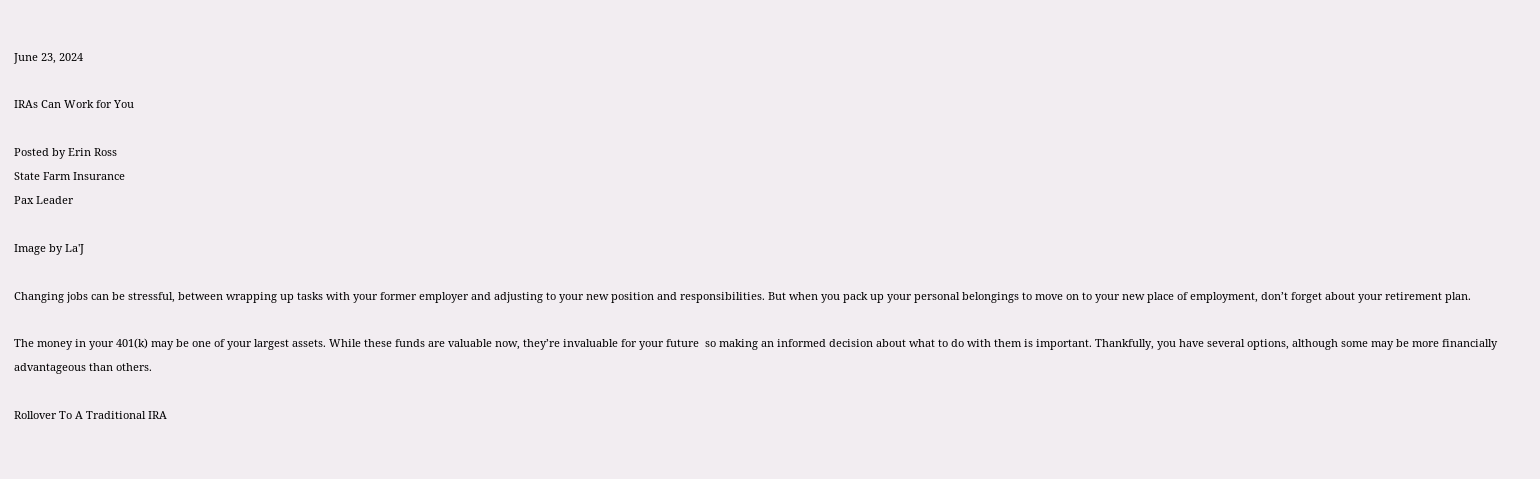June 23, 2024

IRAs Can Work for You

Posted by Erin Ross
State Farm Insurance
Pax Leader

Image by La'J

Changing jobs can be stressful, between wrapping up tasks with your former employer and adjusting to your new position and responsibilities. But when you pack up your personal belongings to move on to your new place of employment, don’t forget about your retirement plan.

The money in your 401(k) may be one of your largest assets. While these funds are valuable now, they’re invaluable for your future  so making an informed decision about what to do with them is important. Thankfully, you have several options, although some may be more financially advantageous than others.

Rollover To A Traditional IRA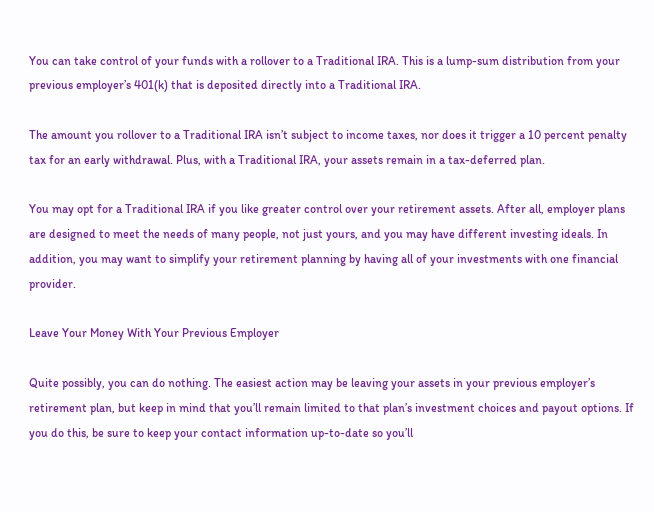You can take control of your funds with a rollover to a Traditional IRA. This is a lump-sum distribution from your previous employer’s 401(k) that is deposited directly into a Traditional IRA.

The amount you rollover to a Traditional IRA isn’t subject to income taxes, nor does it trigger a 10 percent penalty tax for an early withdrawal. Plus, with a Traditional IRA, your assets remain in a tax-deferred plan.

You may opt for a Traditional IRA if you like greater control over your retirement assets. After all, employer plans are designed to meet the needs of many people, not just yours, and you may have different investing ideals. In addition, you may want to simplify your retirement planning by having all of your investments with one financial provider.

Leave Your Money With Your Previous Employer

Quite possibly, you can do nothing. The easiest action may be leaving your assets in your previous employer’s retirement plan, but keep in mind that you’ll remain limited to that plan’s investment choices and payout options. If you do this, be sure to keep your contact information up-to-date so you’ll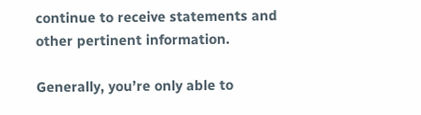continue to receive statements and other pertinent information.

Generally, you’re only able to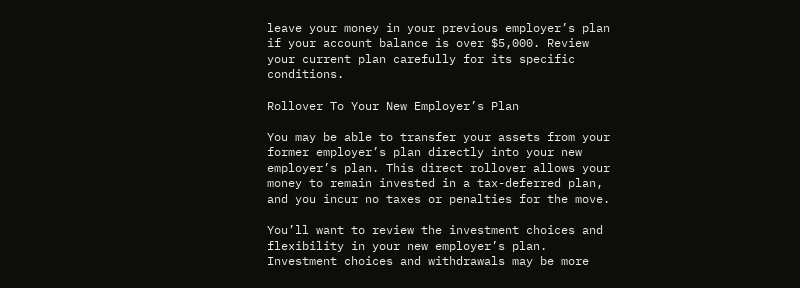leave your money in your previous employer’s plan if your account balance is over $5,000. Review your current plan carefully for its specific conditions.

Rollover To Your New Employer’s Plan

You may be able to transfer your assets from your former employer’s plan directly into your new employer’s plan. This direct rollover allows your money to remain invested in a tax-deferred plan, and you incur no taxes or penalties for the move.

You’ll want to review the investment choices and flexibility in your new employer’s plan. Investment choices and withdrawals may be more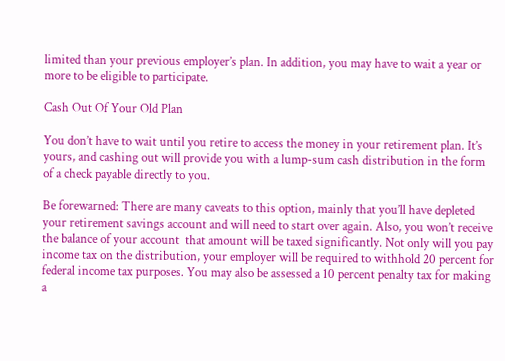limited than your previous employer’s plan. In addition, you may have to wait a year or more to be eligible to participate.

Cash Out Of Your Old Plan

You don’t have to wait until you retire to access the money in your retirement plan. It’s yours, and cashing out will provide you with a lump-sum cash distribution in the form of a check payable directly to you.

Be forewarned: There are many caveats to this option, mainly that you’ll have depleted your retirement savings account and will need to start over again. Also, you won’t receive the balance of your account  that amount will be taxed significantly. Not only will you pay income tax on the distribution, your employer will be required to withhold 20 percent for federal income tax purposes. You may also be assessed a 10 percent penalty tax for making a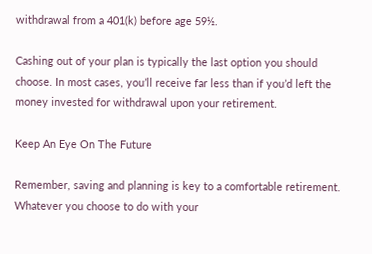withdrawal from a 401(k) before age 59½.

Cashing out of your plan is typically the last option you should choose. In most cases, you’ll receive far less than if you’d left the money invested for withdrawal upon your retirement.

Keep An Eye On The Future

Remember, saving and planning is key to a comfortable retirement. Whatever you choose to do with your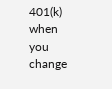401(k) when you change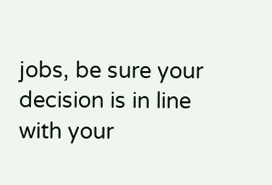jobs, be sure your decision is in line with your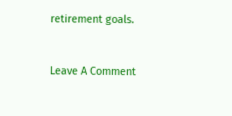retirement goals.


Leave A Comment